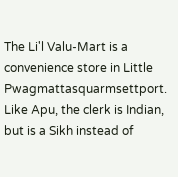The Li'l Valu-Mart is a convenience store in Little Pwagmattasquarmsettport. Like Apu, the clerk is Indian, but is a Sikh instead of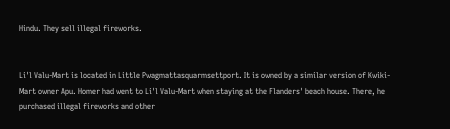Hindu. They sell illegal fireworks.


Li'l Valu-Mart is located in Little Pwagmattasquarmsettport. It is owned by a similar version of Kwiki-Mart owner Apu. Homer had went to Li'l Valu-Mart when staying at the Flanders' beach house. There, he purchased illegal fireworks and other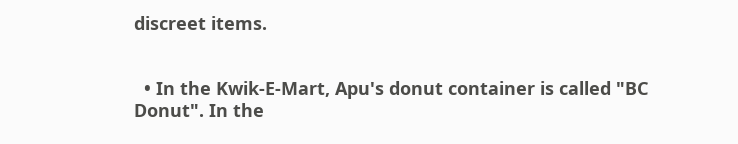discreet items.


  • In the Kwik-E-Mart, Apu's donut container is called "BC Donut". In the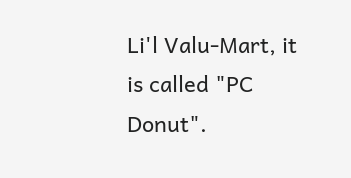Li'l Valu-Mart, it is called "PC Donut".